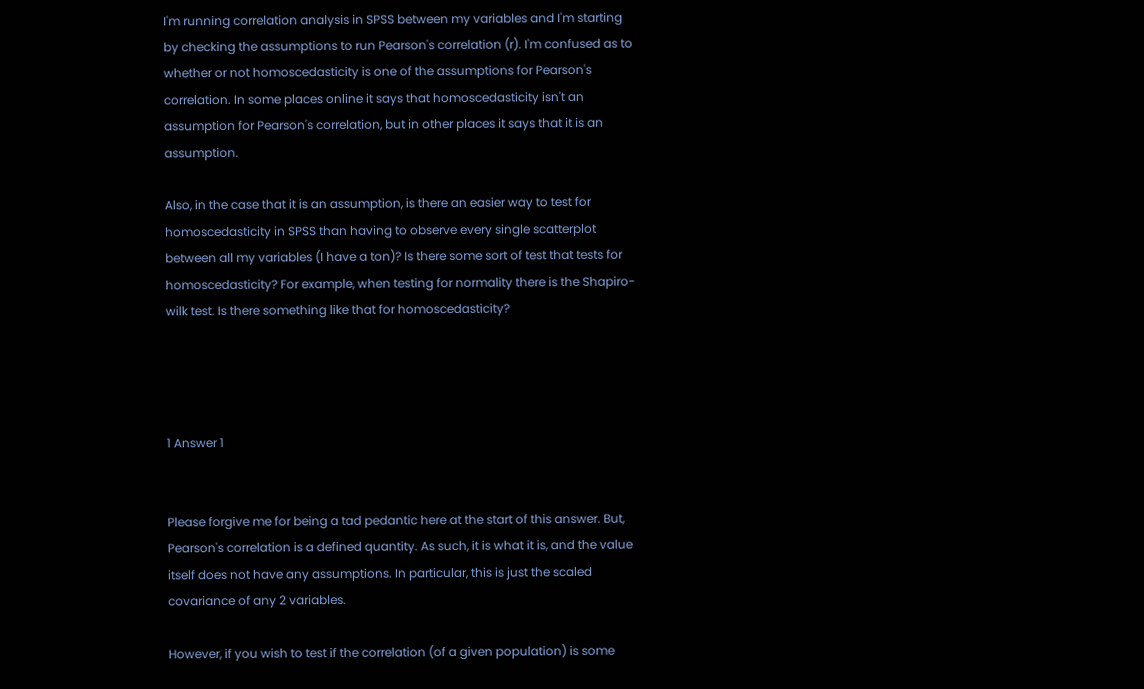I'm running correlation analysis in SPSS between my variables and I'm starting by checking the assumptions to run Pearson's correlation (r). I'm confused as to whether or not homoscedasticity is one of the assumptions for Pearson's correlation. In some places online it says that homoscedasticity isn't an assumption for Pearson's correlation, but in other places it says that it is an assumption.

Also, in the case that it is an assumption, is there an easier way to test for homoscedasticity in SPSS than having to observe every single scatterplot between all my variables (I have a ton)? Is there some sort of test that tests for homoscedasticity? For example, when testing for normality there is the Shapiro-wilk test. Is there something like that for homoscedasticity?




1 Answer 1


Please forgive me for being a tad pedantic here at the start of this answer. But, Pearson's correlation is a defined quantity. As such, it is what it is, and the value itself does not have any assumptions. In particular, this is just the scaled covariance of any 2 variables.

However, if you wish to test if the correlation (of a given population) is some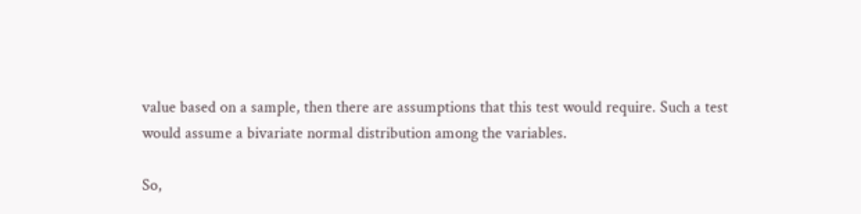value based on a sample, then there are assumptions that this test would require. Such a test would assume a bivariate normal distribution among the variables.

So,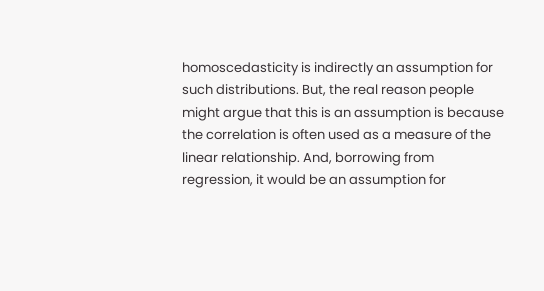homoscedasticity is indirectly an assumption for such distributions. But, the real reason people might argue that this is an assumption is because the correlation is often used as a measure of the linear relationship. And, borrowing from regression, it would be an assumption for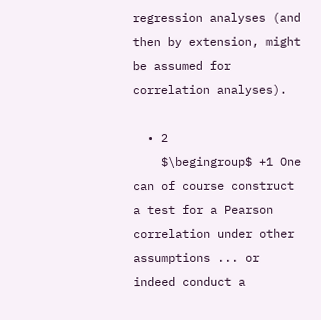regression analyses (and then by extension, might be assumed for correlation analyses).

  • 2
    $\begingroup$ +1 One can of course construct a test for a Pearson correlation under other assumptions ... or indeed conduct a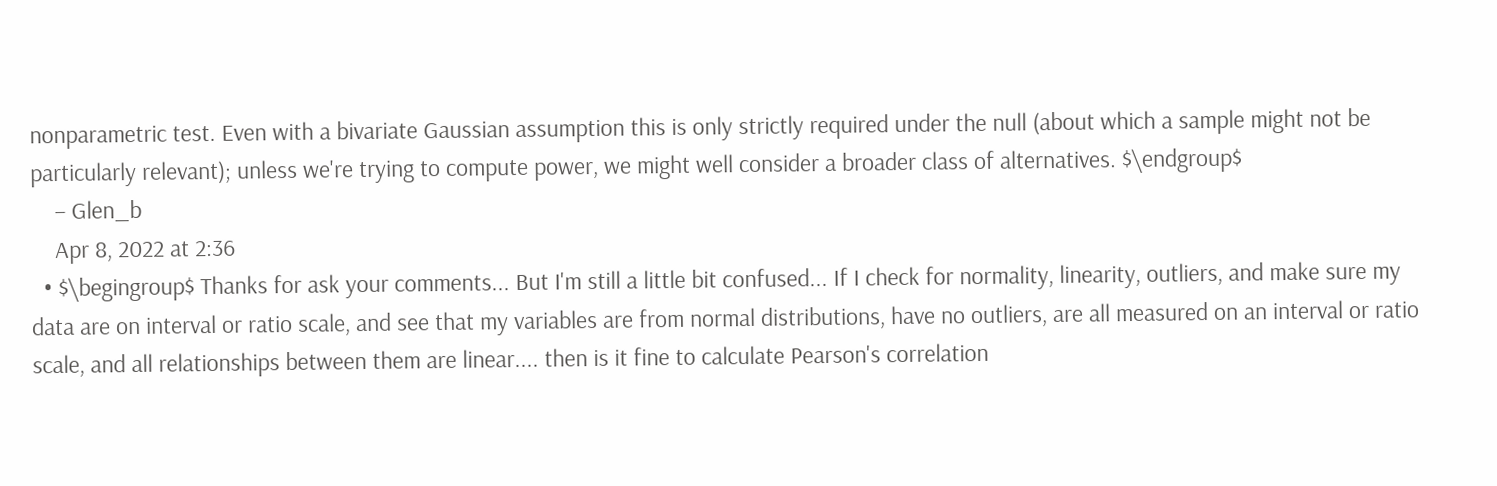nonparametric test. Even with a bivariate Gaussian assumption this is only strictly required under the null (about which a sample might not be particularly relevant); unless we're trying to compute power, we might well consider a broader class of alternatives. $\endgroup$
    – Glen_b
    Apr 8, 2022 at 2:36
  • $\begingroup$ Thanks for ask your comments... But I'm still a little bit confused... If I check for normality, linearity, outliers, and make sure my data are on interval or ratio scale, and see that my variables are from normal distributions, have no outliers, are all measured on an interval or ratio scale, and all relationships between them are linear.... then is it fine to calculate Pearson's correlation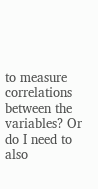to measure correlations between the variables? Or do I need to also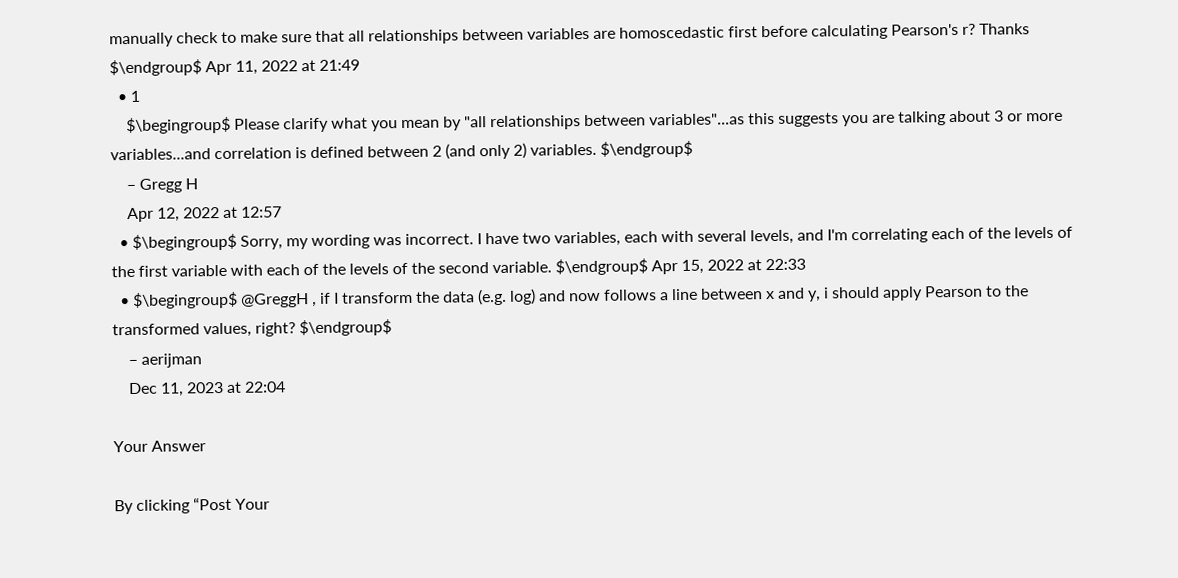manually check to make sure that all relationships between variables are homoscedastic first before calculating Pearson's r? Thanks $\endgroup$ Apr 11, 2022 at 21:49
  • 1
    $\begingroup$ Please clarify what you mean by "all relationships between variables"...as this suggests you are talking about 3 or more variables...and correlation is defined between 2 (and only 2) variables. $\endgroup$
    – Gregg H
    Apr 12, 2022 at 12:57
  • $\begingroup$ Sorry, my wording was incorrect. I have two variables, each with several levels, and I'm correlating each of the levels of the first variable with each of the levels of the second variable. $\endgroup$ Apr 15, 2022 at 22:33
  • $\begingroup$ @GreggH , if I transform the data (e.g. log) and now follows a line between x and y, i should apply Pearson to the transformed values, right? $\endgroup$
    – aerijman
    Dec 11, 2023 at 22:04

Your Answer

By clicking “Post Your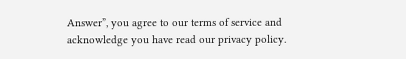Answer”, you agree to our terms of service and acknowledge you have read our privacy policy.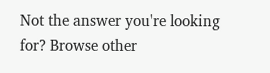Not the answer you're looking for? Browse other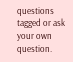questions tagged or ask your own question.